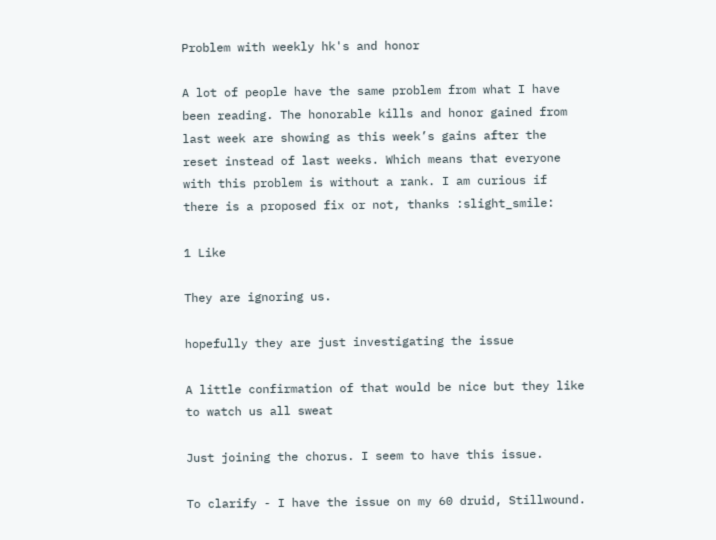Problem with weekly hk's and honor

A lot of people have the same problem from what I have been reading. The honorable kills and honor gained from last week are showing as this week’s gains after the reset instead of last weeks. Which means that everyone with this problem is without a rank. I am curious if there is a proposed fix or not, thanks :slight_smile:

1 Like

They are ignoring us.

hopefully they are just investigating the issue

A little confirmation of that would be nice but they like to watch us all sweat

Just joining the chorus. I seem to have this issue.

To clarify - I have the issue on my 60 druid, Stillwound.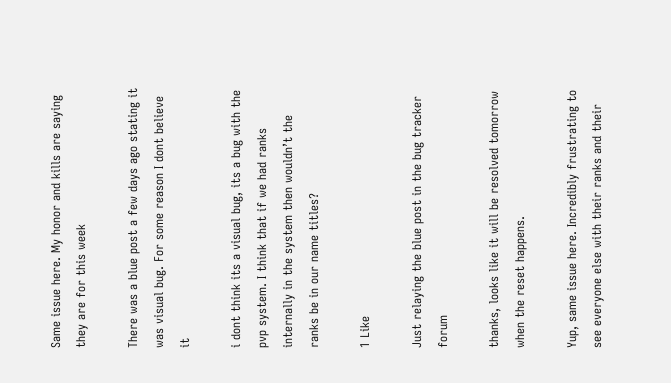Same issue here. My honor and kills are saying they are for this week

There was a blue post a few days ago stating it was visual bug. For some reason I dont believe it

i dont think its a visual bug, its a bug with the pvp system. I think that if we had ranks internally in the system then wouldn’t the ranks be in our name titles?

1 Like

Just relaying the blue post in the bug tracker forum

thanks, looks like it will be resolved tomorrow when the reset happens.

Yup, same issue here. Incredibly frustrating to see everyone else with their ranks and their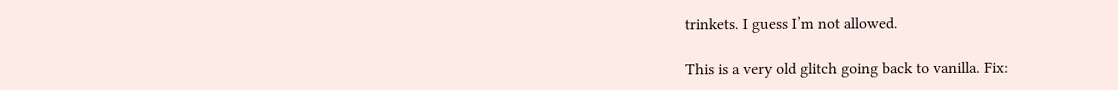trinkets. I guess I’m not allowed.

This is a very old glitch going back to vanilla. Fix: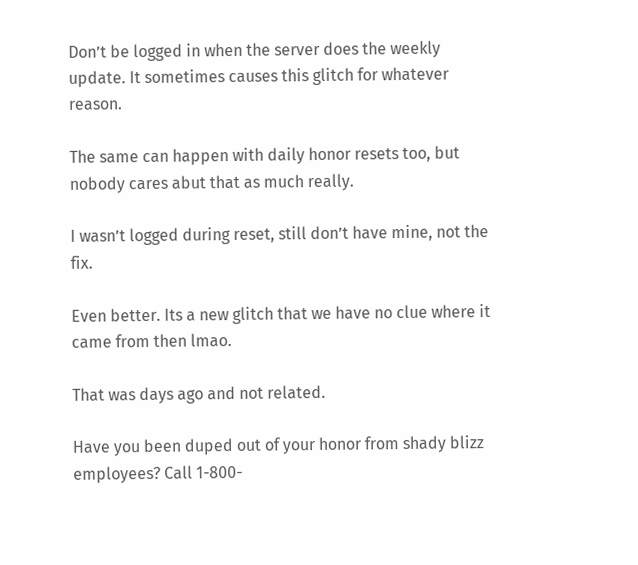Don’t be logged in when the server does the weekly update. It sometimes causes this glitch for whatever reason.

The same can happen with daily honor resets too, but nobody cares abut that as much really.

I wasn’t logged during reset, still don’t have mine, not the fix.

Even better. Its a new glitch that we have no clue where it came from then lmao.

That was days ago and not related.

Have you been duped out of your honor from shady blizz employees? Call 1-800-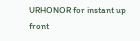URHONOR for instant up front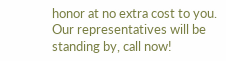honor at no extra cost to you. Our representatives will be standing by, call now!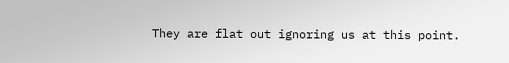They are flat out ignoring us at this point.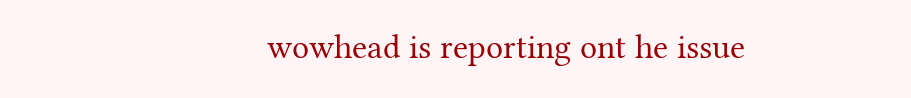wowhead is reporting ont he issue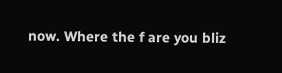now. Where the f are you bliz